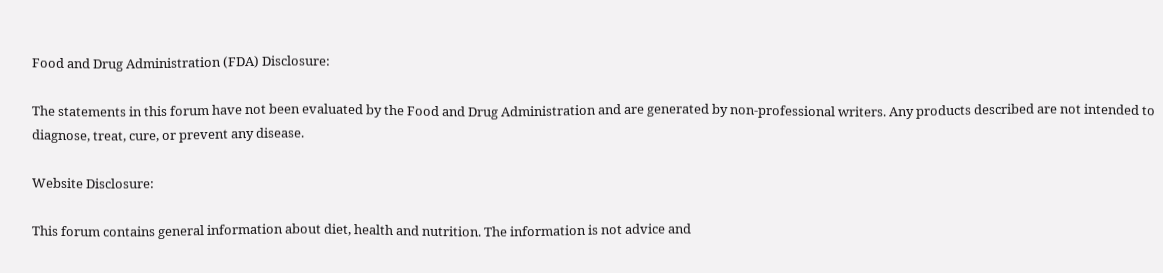Food and Drug Administration (FDA) Disclosure:

The statements in this forum have not been evaluated by the Food and Drug Administration and are generated by non-professional writers. Any products described are not intended to diagnose, treat, cure, or prevent any disease.

Website Disclosure:

This forum contains general information about diet, health and nutrition. The information is not advice and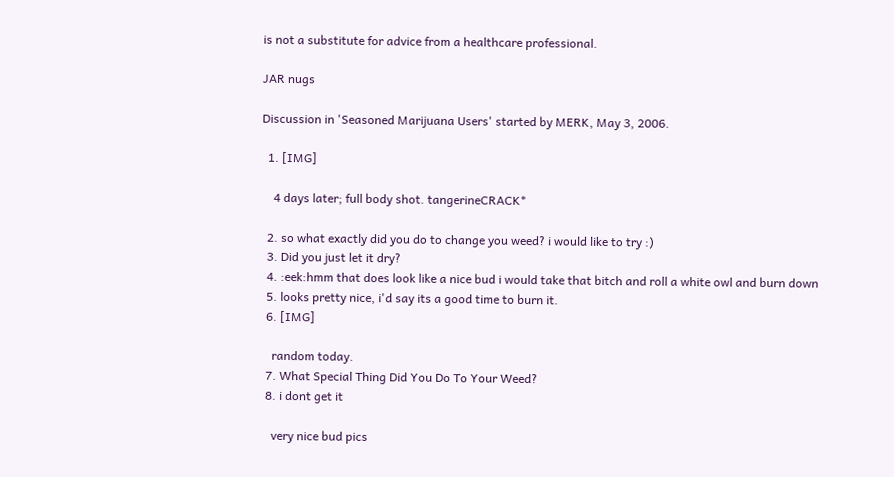is not a substitute for advice from a healthcare professional.

JAR nugs

Discussion in 'Seasoned Marijuana Users' started by MERK, May 3, 2006.

  1. [IMG]

    4 days later; full body shot. tangerineCRACK*

  2. so what exactly did you do to change you weed? i would like to try :)
  3. Did you just let it dry?
  4. :eek:hmm that does look like a nice bud i would take that bitch and roll a white owl and burn down
  5. looks pretty nice, i'd say its a good time to burn it.
  6. [IMG]

    random today.
  7. What Special Thing Did You Do To Your Weed?
  8. i dont get it

    very nice bud pics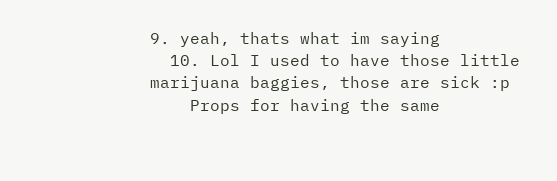9. yeah, thats what im saying
  10. Lol I used to have those little marijuana baggies, those are sick :p
    Props for having the same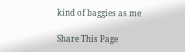kind of baggies as me

Share This Page